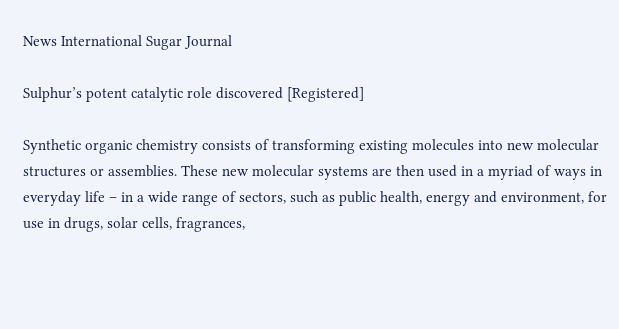News International Sugar Journal

Sulphur’s potent catalytic role discovered [Registered]

Synthetic organic chemistry consists of transforming existing molecules into new molecular structures or assemblies. These new molecular systems are then used in a myriad of ways in everyday life – in a wide range of sectors, such as public health, energy and environment, for use in drugs, solar cells, fragrances,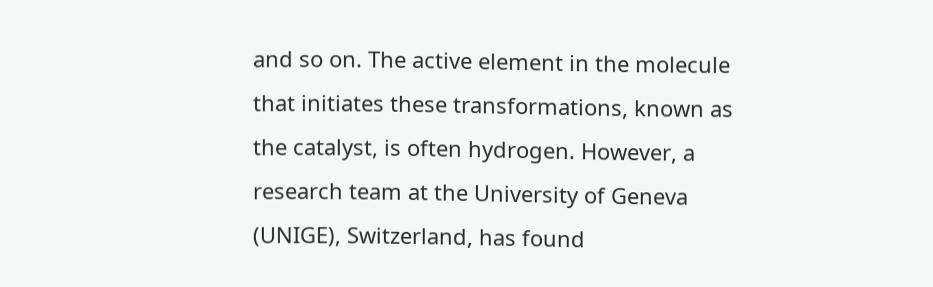and so on. The active element in the molecule that initiates these transformations, known as the catalyst, is often hydrogen. However, a research team at the University of Geneva (UNIGE), Switzerland, has found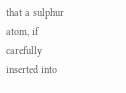that a sulphur atom, if carefully inserted into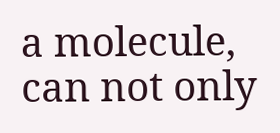a molecule, can not only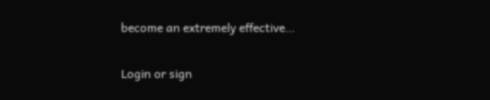become an extremely effective…

Login or sign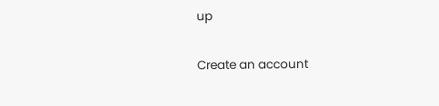up

Create an account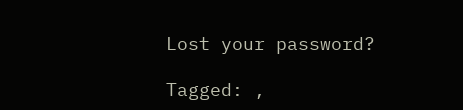Lost your password?

Tagged: ,